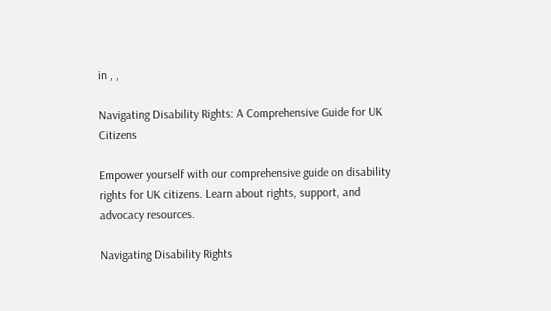in , ,

Navigating Disability Rights: A Comprehensive Guide for UK Citizens

Empower yourself with our comprehensive guide on disability rights for UK citizens. Learn about rights, support, and advocacy resources.

Navigating Disability Rights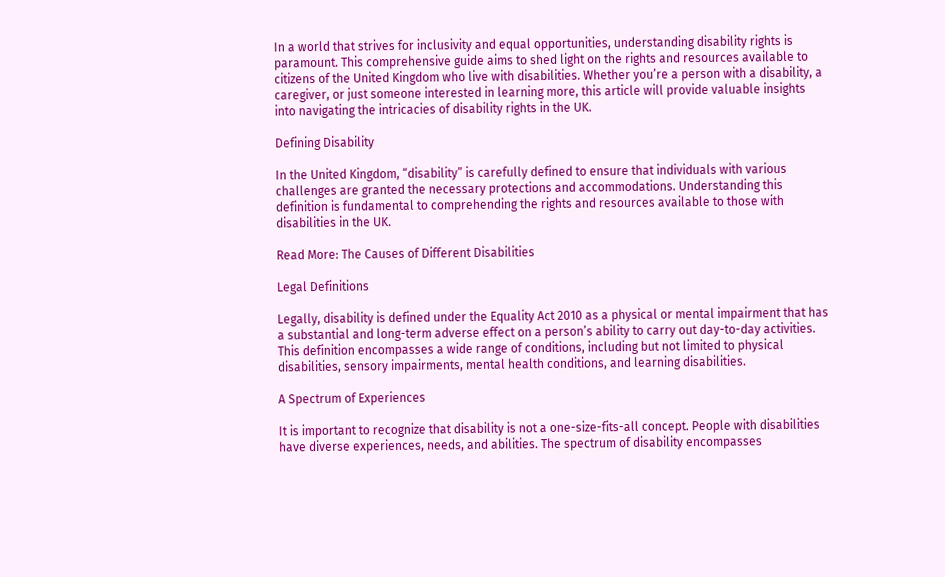In a world that strives for inclusivity and equal opportunities, understanding disability rights is paramount. This comprehensive guide aims to shed light on the rights and resources available to citizens of the United Kingdom who live with disabilities. Whether you’re a person with a disability, a caregiver, or just someone interested in learning more, this article will provide valuable insights into navigating the intricacies of disability rights in the UK.

Defining Disability

In the United Kingdom, “disability” is carefully defined to ensure that individuals with various challenges are granted the necessary protections and accommodations. Understanding this definition is fundamental to comprehending the rights and resources available to those with disabilities in the UK.

Read More: The Causes of Different Disabilities

Legal Definitions

Legally, disability is defined under the Equality Act 2010 as a physical or mental impairment that has a substantial and long-term adverse effect on a person’s ability to carry out day-to-day activities. This definition encompasses a wide range of conditions, including but not limited to physical disabilities, sensory impairments, mental health conditions, and learning disabilities.

A Spectrum of Experiences

It is important to recognize that disability is not a one-size-fits-all concept. People with disabilities have diverse experiences, needs, and abilities. The spectrum of disability encompasses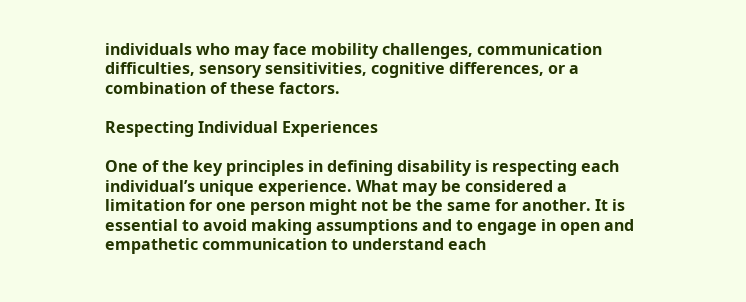individuals who may face mobility challenges, communication difficulties, sensory sensitivities, cognitive differences, or a combination of these factors.

Respecting Individual Experiences

One of the key principles in defining disability is respecting each individual’s unique experience. What may be considered a limitation for one person might not be the same for another. It is essential to avoid making assumptions and to engage in open and empathetic communication to understand each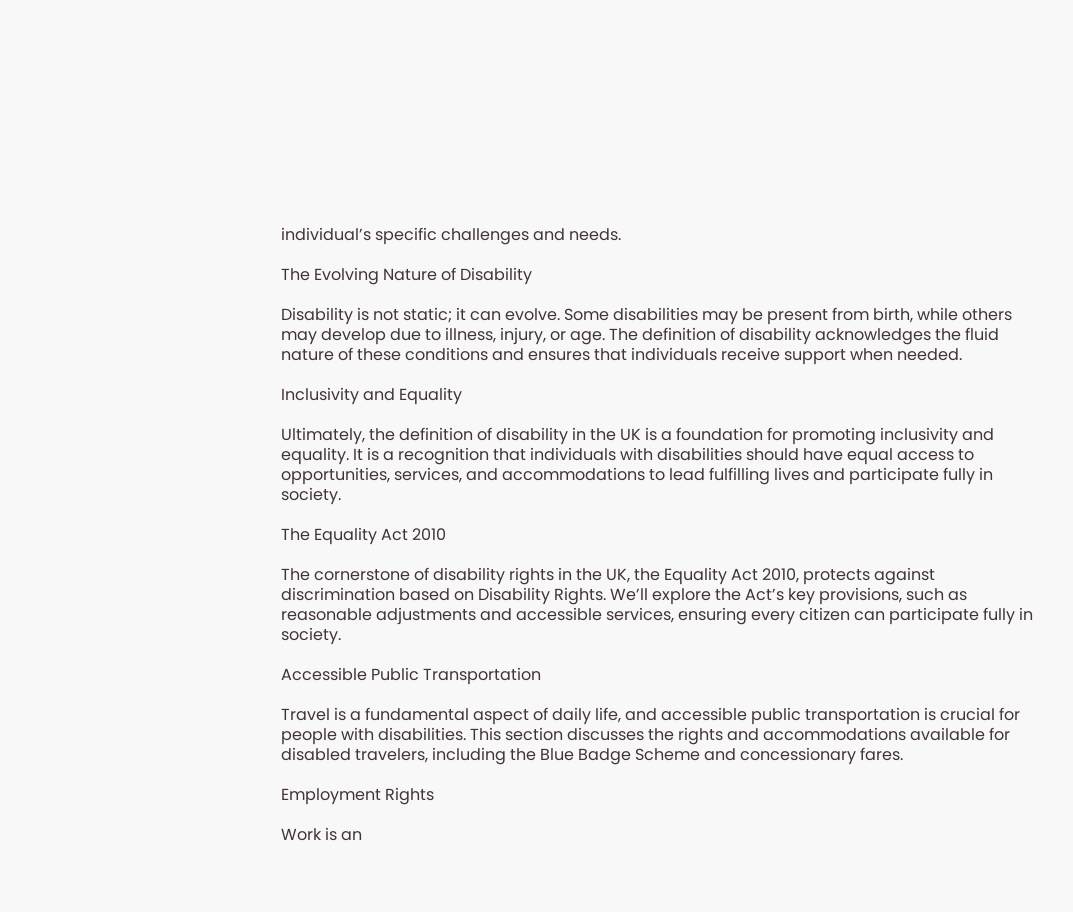individual’s specific challenges and needs.

The Evolving Nature of Disability

Disability is not static; it can evolve. Some disabilities may be present from birth, while others may develop due to illness, injury, or age. The definition of disability acknowledges the fluid nature of these conditions and ensures that individuals receive support when needed.

Inclusivity and Equality

Ultimately, the definition of disability in the UK is a foundation for promoting inclusivity and equality. It is a recognition that individuals with disabilities should have equal access to opportunities, services, and accommodations to lead fulfilling lives and participate fully in society.

The Equality Act 2010

The cornerstone of disability rights in the UK, the Equality Act 2010, protects against discrimination based on Disability Rights. We’ll explore the Act’s key provisions, such as reasonable adjustments and accessible services, ensuring every citizen can participate fully in society.

Accessible Public Transportation

Travel is a fundamental aspect of daily life, and accessible public transportation is crucial for people with disabilities. This section discusses the rights and accommodations available for disabled travelers, including the Blue Badge Scheme and concessionary fares.

Employment Rights

Work is an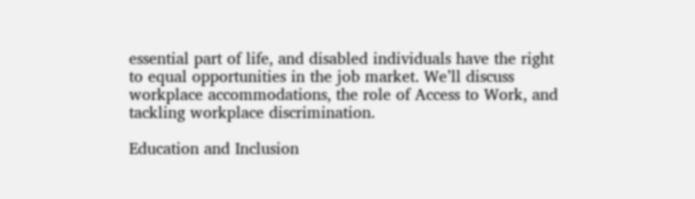essential part of life, and disabled individuals have the right to equal opportunities in the job market. We’ll discuss workplace accommodations, the role of Access to Work, and tackling workplace discrimination.

Education and Inclusion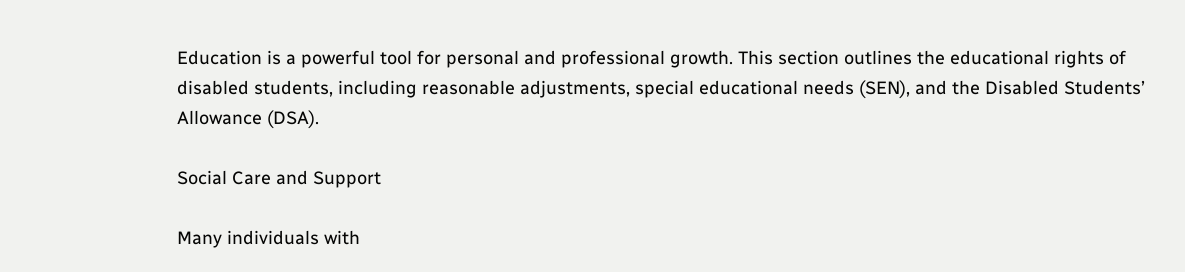Education is a powerful tool for personal and professional growth. This section outlines the educational rights of disabled students, including reasonable adjustments, special educational needs (SEN), and the Disabled Students’ Allowance (DSA).

Social Care and Support

Many individuals with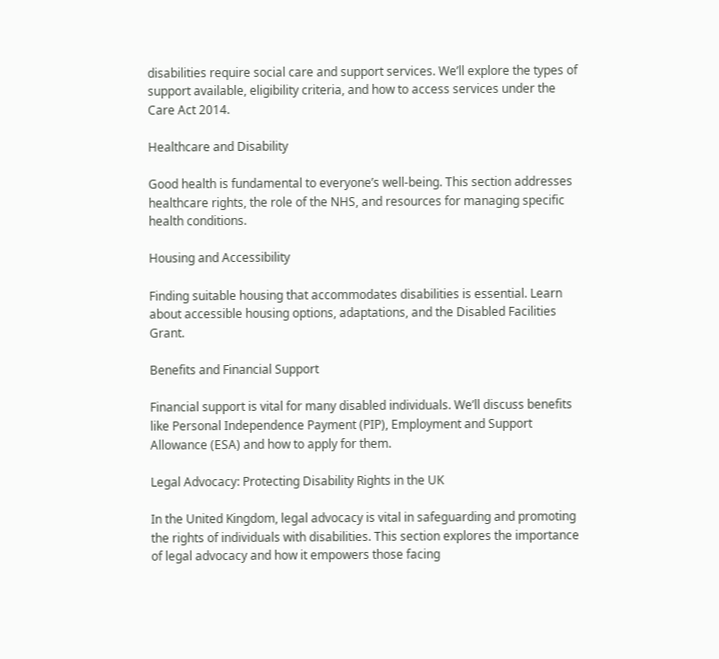disabilities require social care and support services. We’ll explore the types of support available, eligibility criteria, and how to access services under the Care Act 2014.

Healthcare and Disability

Good health is fundamental to everyone’s well-being. This section addresses healthcare rights, the role of the NHS, and resources for managing specific health conditions.

Housing and Accessibility

Finding suitable housing that accommodates disabilities is essential. Learn about accessible housing options, adaptations, and the Disabled Facilities Grant.

Benefits and Financial Support

Financial support is vital for many disabled individuals. We’ll discuss benefits like Personal Independence Payment (PIP), Employment and Support Allowance (ESA) and how to apply for them.

Legal Advocacy: Protecting Disability Rights in the UK

In the United Kingdom, legal advocacy is vital in safeguarding and promoting the rights of individuals with disabilities. This section explores the importance of legal advocacy and how it empowers those facing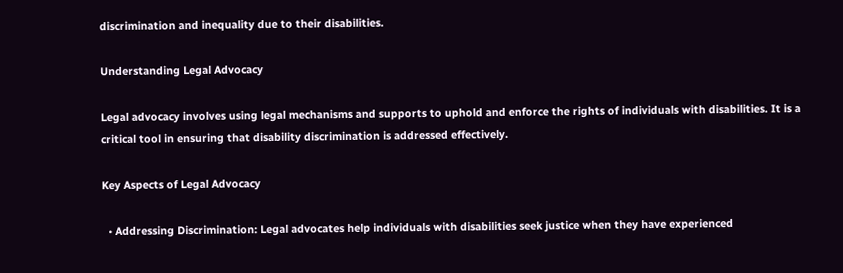discrimination and inequality due to their disabilities.

Understanding Legal Advocacy

Legal advocacy involves using legal mechanisms and supports to uphold and enforce the rights of individuals with disabilities. It is a critical tool in ensuring that disability discrimination is addressed effectively.

Key Aspects of Legal Advocacy

  • Addressing Discrimination: Legal advocates help individuals with disabilities seek justice when they have experienced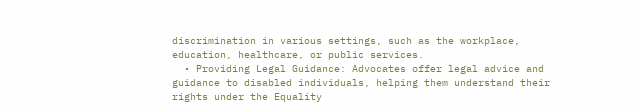discrimination in various settings, such as the workplace, education, healthcare, or public services.
  • Providing Legal Guidance: Advocates offer legal advice and guidance to disabled individuals, helping them understand their rights under the Equality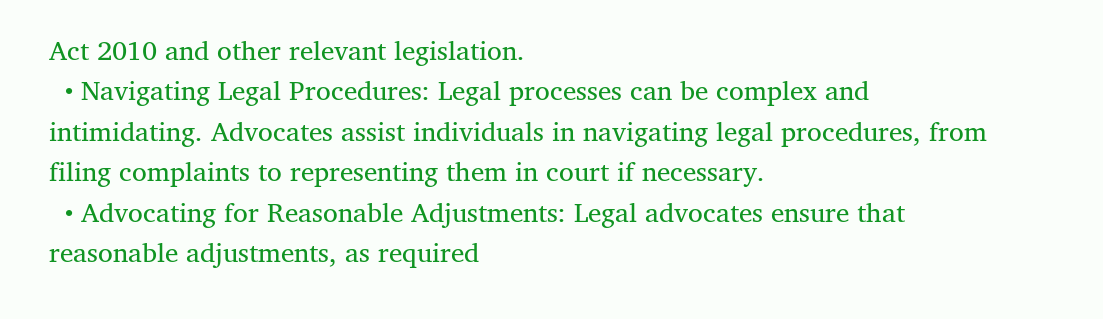Act 2010 and other relevant legislation.
  • Navigating Legal Procedures: Legal processes can be complex and intimidating. Advocates assist individuals in navigating legal procedures, from filing complaints to representing them in court if necessary.
  • Advocating for Reasonable Adjustments: Legal advocates ensure that reasonable adjustments, as required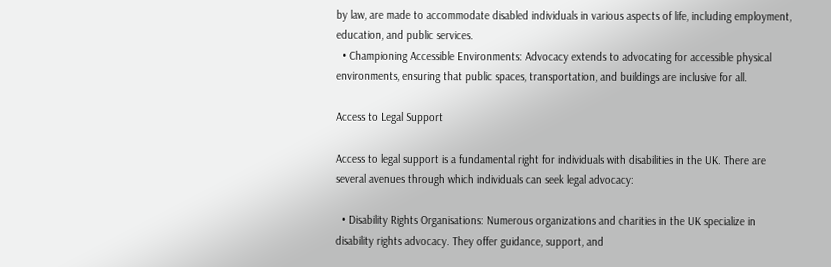by law, are made to accommodate disabled individuals in various aspects of life, including employment, education, and public services.
  • Championing Accessible Environments: Advocacy extends to advocating for accessible physical environments, ensuring that public spaces, transportation, and buildings are inclusive for all.

Access to Legal Support

Access to legal support is a fundamental right for individuals with disabilities in the UK. There are several avenues through which individuals can seek legal advocacy:

  • Disability Rights Organisations: Numerous organizations and charities in the UK specialize in disability rights advocacy. They offer guidance, support, and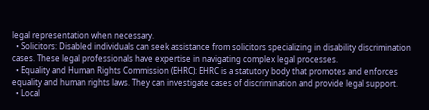legal representation when necessary.
  • Solicitors: Disabled individuals can seek assistance from solicitors specializing in disability discrimination cases. These legal professionals have expertise in navigating complex legal processes.
  • Equality and Human Rights Commission (EHRC): EHRC is a statutory body that promotes and enforces equality and human rights laws. They can investigate cases of discrimination and provide legal support.
  • Local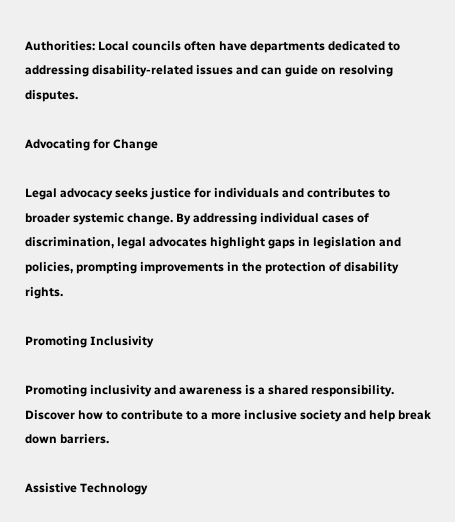Authorities: Local councils often have departments dedicated to addressing disability-related issues and can guide on resolving disputes.

Advocating for Change

Legal advocacy seeks justice for individuals and contributes to broader systemic change. By addressing individual cases of discrimination, legal advocates highlight gaps in legislation and policies, prompting improvements in the protection of disability rights.

Promoting Inclusivity

Promoting inclusivity and awareness is a shared responsibility. Discover how to contribute to a more inclusive society and help break down barriers.

Assistive Technology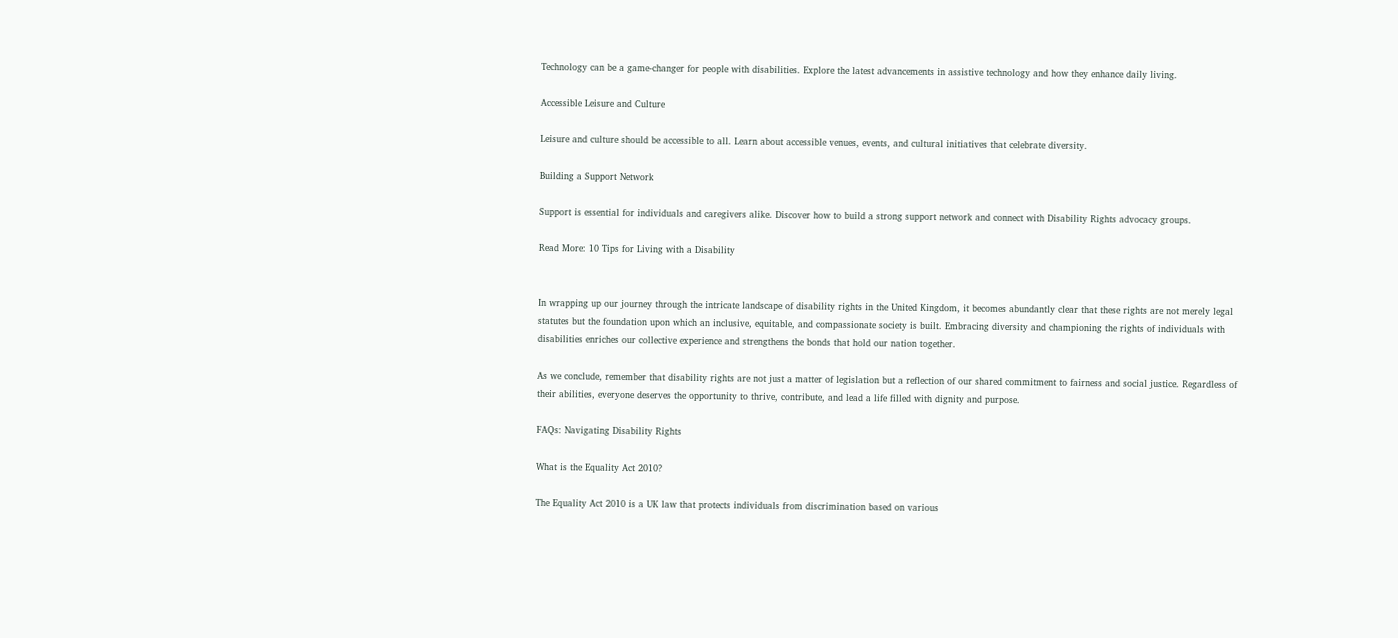Technology can be a game-changer for people with disabilities. Explore the latest advancements in assistive technology and how they enhance daily living.

Accessible Leisure and Culture

Leisure and culture should be accessible to all. Learn about accessible venues, events, and cultural initiatives that celebrate diversity.

Building a Support Network

Support is essential for individuals and caregivers alike. Discover how to build a strong support network and connect with Disability Rights advocacy groups.

Read More: 10 Tips for Living with a Disability


In wrapping up our journey through the intricate landscape of disability rights in the United Kingdom, it becomes abundantly clear that these rights are not merely legal statutes but the foundation upon which an inclusive, equitable, and compassionate society is built. Embracing diversity and championing the rights of individuals with disabilities enriches our collective experience and strengthens the bonds that hold our nation together.

As we conclude, remember that disability rights are not just a matter of legislation but a reflection of our shared commitment to fairness and social justice. Regardless of their abilities, everyone deserves the opportunity to thrive, contribute, and lead a life filled with dignity and purpose.

FAQs: Navigating Disability Rights

What is the Equality Act 2010?

The Equality Act 2010 is a UK law that protects individuals from discrimination based on various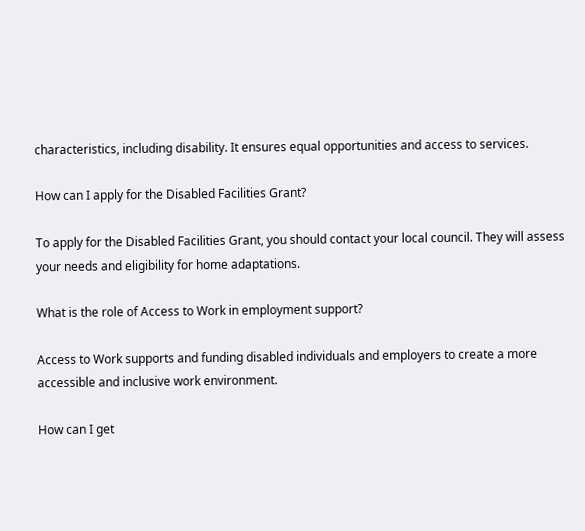characteristics, including disability. It ensures equal opportunities and access to services.

How can I apply for the Disabled Facilities Grant?

To apply for the Disabled Facilities Grant, you should contact your local council. They will assess your needs and eligibility for home adaptations.

What is the role of Access to Work in employment support?

Access to Work supports and funding disabled individuals and employers to create a more accessible and inclusive work environment.

How can I get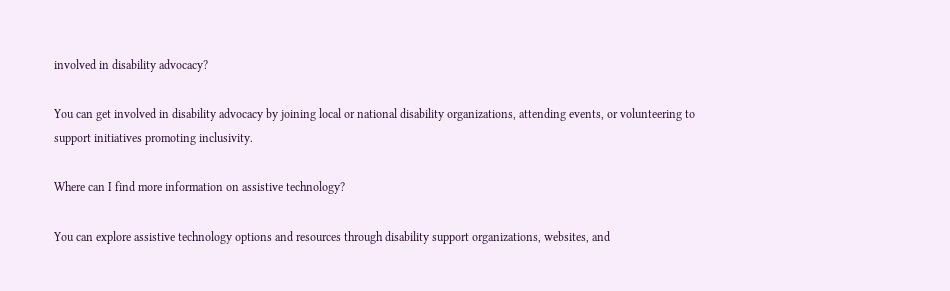involved in disability advocacy?

You can get involved in disability advocacy by joining local or national disability organizations, attending events, or volunteering to support initiatives promoting inclusivity.

Where can I find more information on assistive technology?

You can explore assistive technology options and resources through disability support organizations, websites, and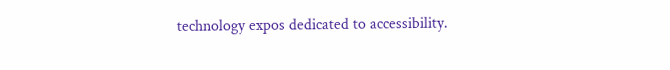technology expos dedicated to accessibility.